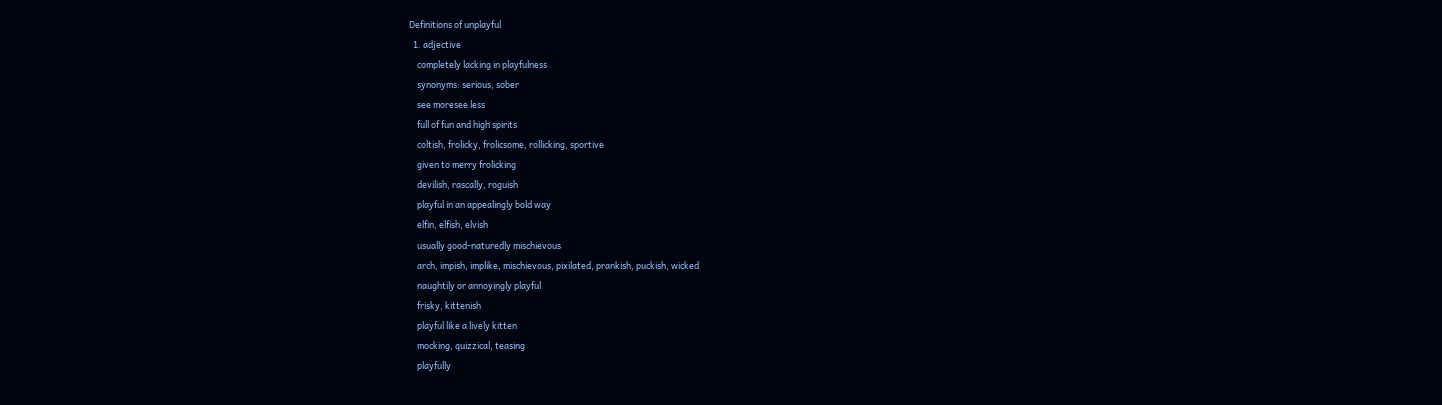Definitions of unplayful
  1. adjective
    completely lacking in playfulness
    synonyms: serious, sober
    see moresee less
    full of fun and high spirits
    coltish, frolicky, frolicsome, rollicking, sportive
    given to merry frolicking
    devilish, rascally, roguish
    playful in an appealingly bold way
    elfin, elfish, elvish
    usually good-naturedly mischievous
    arch, impish, implike, mischievous, pixilated, prankish, puckish, wicked
    naughtily or annoyingly playful
    frisky, kittenish
    playful like a lively kitten
    mocking, quizzical, teasing
    playfully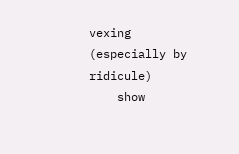vexing (especially by ridicule)
    show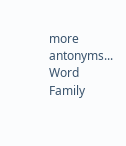more antonyms...
Word Family